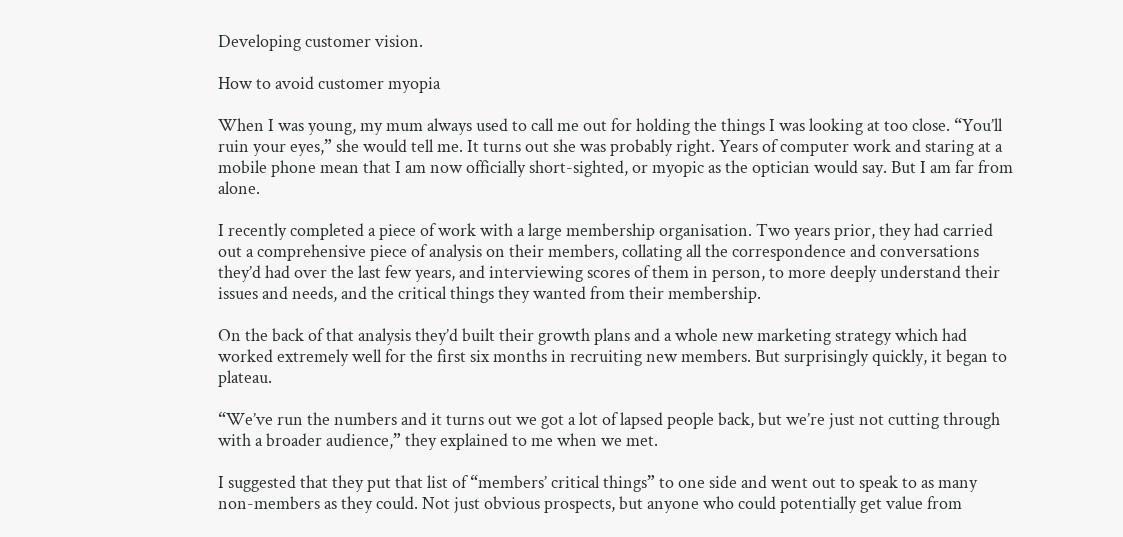Developing customer vision.

How to avoid customer myopia

When I was young, my mum always used to call me out for holding the things I was looking at too close. “You’ll ruin your eyes,” she would tell me. It turns out she was probably right. Years of computer work and staring at a mobile phone mean that I am now officially short-sighted, or myopic as the optician would say. But I am far from alone.

I recently completed a piece of work with a large membership organisation. Two years prior, they had carried out a comprehensive piece of analysis on their members, collating all the correspondence and conversations they’d had over the last few years, and interviewing scores of them in person, to more deeply understand their issues and needs, and the critical things they wanted from their membership.

On the back of that analysis they’d built their growth plans and a whole new marketing strategy which had worked extremely well for the first six months in recruiting new members. But surprisingly quickly, it began to plateau.

“We’ve run the numbers and it turns out we got a lot of lapsed people back, but we’re just not cutting through with a broader audience,” they explained to me when we met.

I suggested that they put that list of “members’ critical things” to one side and went out to speak to as many non-members as they could. Not just obvious prospects, but anyone who could potentially get value from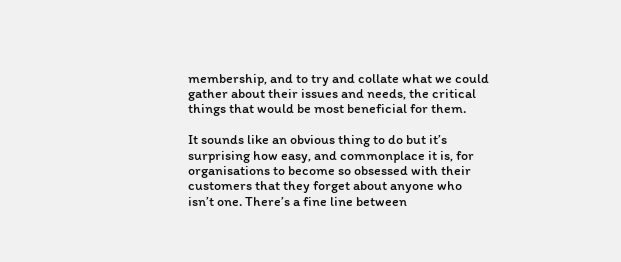membership, and to try and collate what we could gather about their issues and needs, the critical things that would be most beneficial for them.

It sounds like an obvious thing to do but it’s surprising how easy, and commonplace it is, for organisations to become so obsessed with their customers that they forget about anyone who isn’t one. There’s a fine line between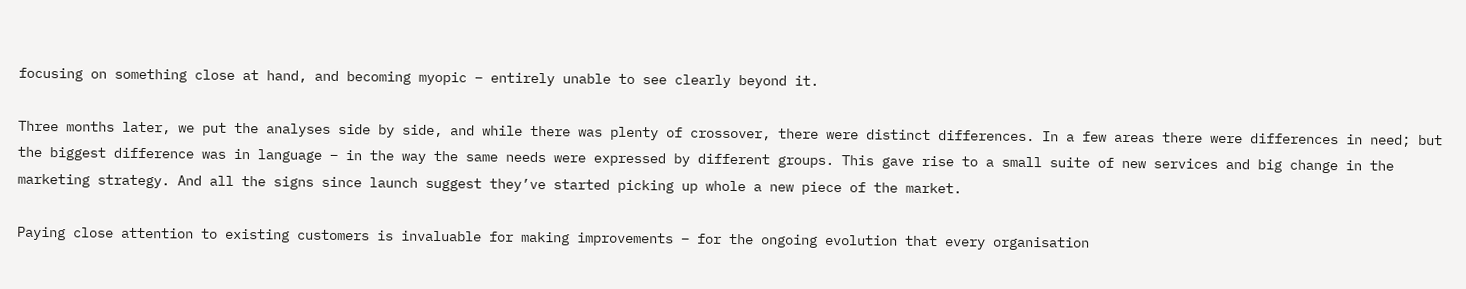focusing on something close at hand, and becoming myopic – entirely unable to see clearly beyond it.

Three months later, we put the analyses side by side, and while there was plenty of crossover, there were distinct differences. In a few areas there were differences in need; but the biggest difference was in language – in the way the same needs were expressed by different groups. This gave rise to a small suite of new services and big change in the marketing strategy. And all the signs since launch suggest they’ve started picking up whole a new piece of the market.

Paying close attention to existing customers is invaluable for making improvements – for the ongoing evolution that every organisation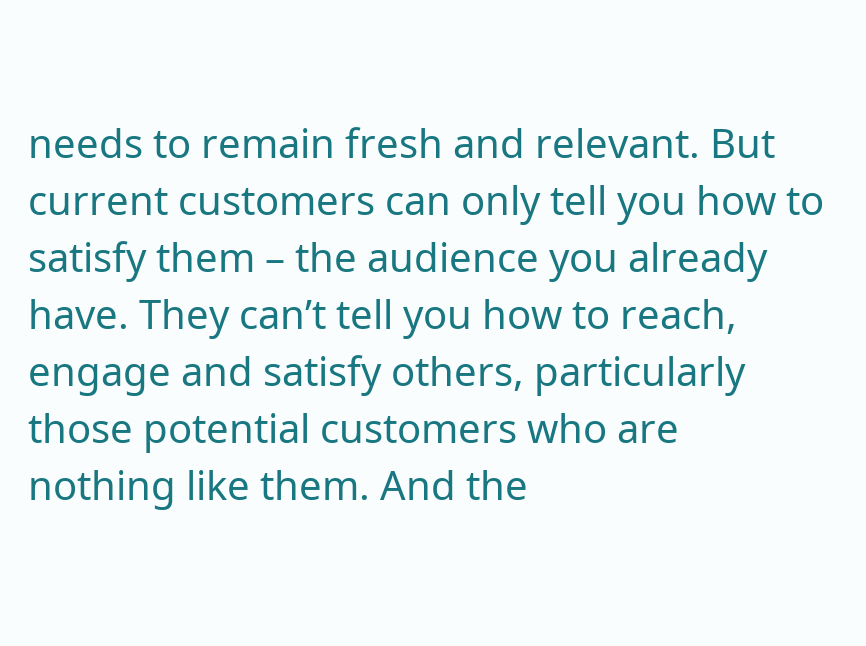needs to remain fresh and relevant. But current customers can only tell you how to satisfy them – the audience you already have. They can’t tell you how to reach, engage and satisfy others, particularly those potential customers who are nothing like them. And the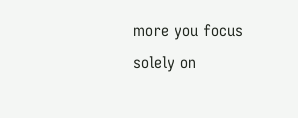more you focus solely on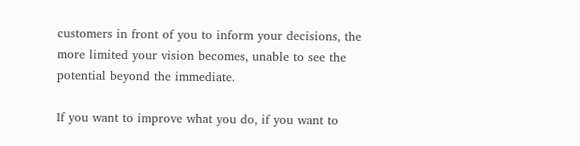customers in front of you to inform your decisions, the more limited your vision becomes, unable to see the potential beyond the immediate.

If you want to improve what you do, if you want to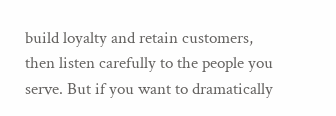build loyalty and retain customers, then listen carefully to the people you serve. But if you want to dramatically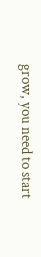grow, you need to start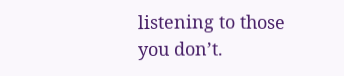listening to those you don’t.